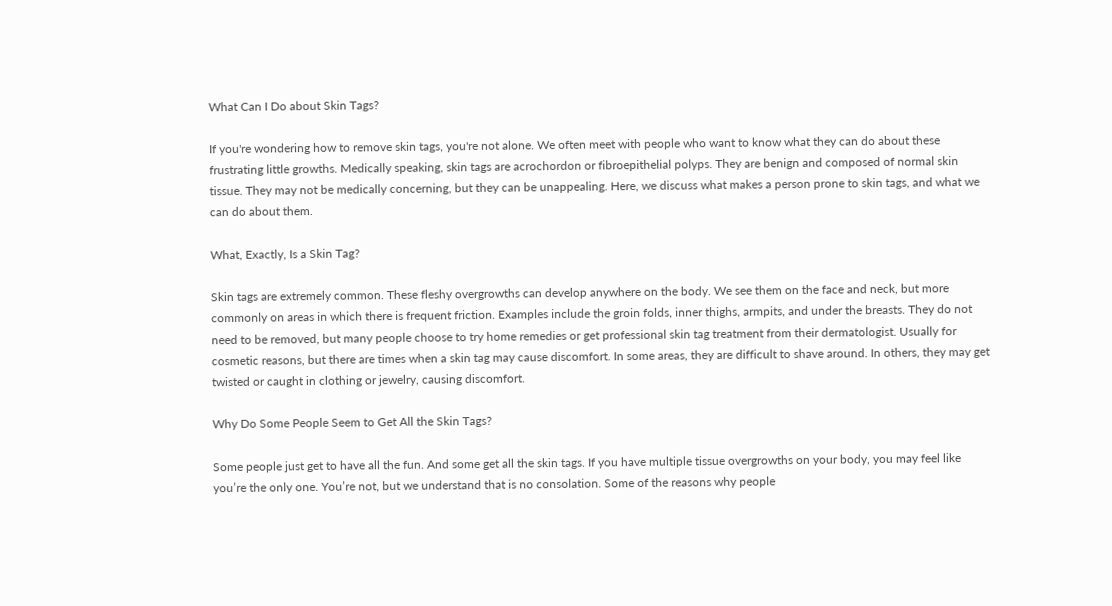What Can I Do about Skin Tags?

If you're wondering how to remove skin tags, you're not alone. We often meet with people who want to know what they can do about these frustrating little growths. Medically speaking, skin tags are acrochordon or fibroepithelial polyps. They are benign and composed of normal skin tissue. They may not be medically concerning, but they can be unappealing. Here, we discuss what makes a person prone to skin tags, and what we can do about them.

What, Exactly, Is a Skin Tag?

Skin tags are extremely common. These fleshy overgrowths can develop anywhere on the body. We see them on the face and neck, but more commonly on areas in which there is frequent friction. Examples include the groin folds, inner thighs, armpits, and under the breasts. They do not need to be removed, but many people choose to try home remedies or get professional skin tag treatment from their dermatologist. Usually for cosmetic reasons, but there are times when a skin tag may cause discomfort. In some areas, they are difficult to shave around. In others, they may get twisted or caught in clothing or jewelry, causing discomfort.

Why Do Some People Seem to Get All the Skin Tags?

Some people just get to have all the fun. And some get all the skin tags. If you have multiple tissue overgrowths on your body, you may feel like you’re the only one. You’re not, but we understand that is no consolation. Some of the reasons why people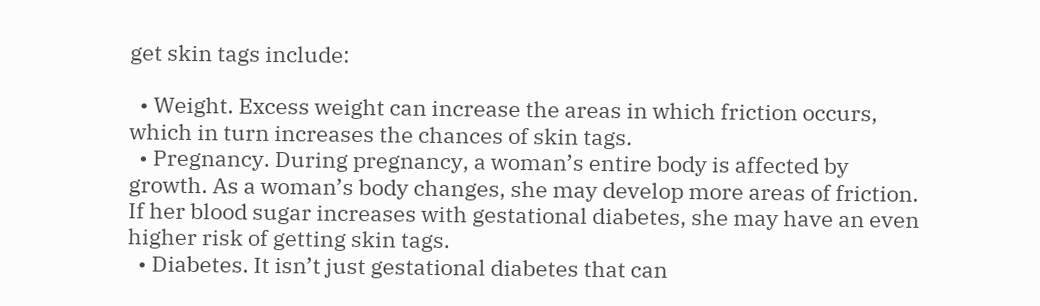get skin tags include:

  • Weight. Excess weight can increase the areas in which friction occurs, which in turn increases the chances of skin tags.
  • Pregnancy. During pregnancy, a woman’s entire body is affected by growth. As a woman’s body changes, she may develop more areas of friction. If her blood sugar increases with gestational diabetes, she may have an even higher risk of getting skin tags.
  • Diabetes. It isn’t just gestational diabetes that can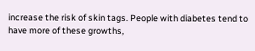increase the risk of skin tags. People with diabetes tend to have more of these growths,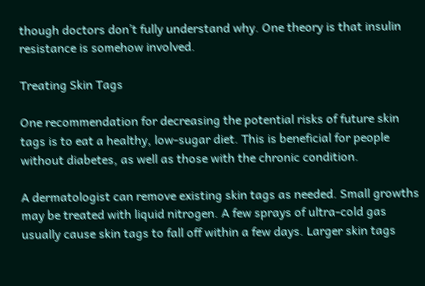though doctors don’t fully understand why. One theory is that insulin resistance is somehow involved.

Treating Skin Tags

One recommendation for decreasing the potential risks of future skin tags is to eat a healthy, low-sugar diet. This is beneficial for people without diabetes, as well as those with the chronic condition.

A dermatologist can remove existing skin tags as needed. Small growths may be treated with liquid nitrogen. A few sprays of ultra-cold gas usually cause skin tags to fall off within a few days. Larger skin tags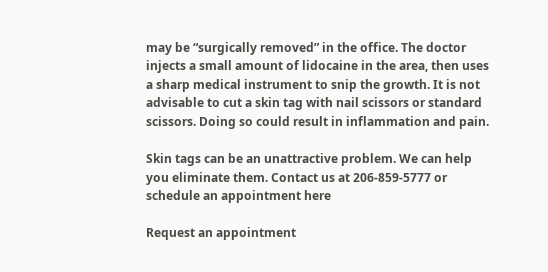may be “surgically removed” in the office. The doctor injects a small amount of lidocaine in the area, then uses a sharp medical instrument to snip the growth. It is not advisable to cut a skin tag with nail scissors or standard scissors. Doing so could result in inflammation and pain.

Skin tags can be an unattractive problem. We can help you eliminate them. Contact us at 206-859-5777 or schedule an appointment here

Request an appointment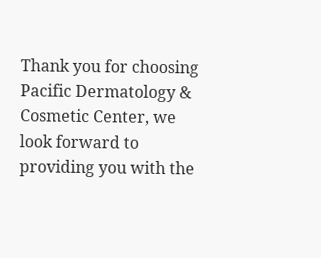Thank you for choosing Pacific Dermatology & Cosmetic Center, we look forward to providing you with the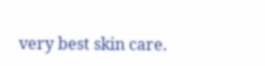very best skin care.